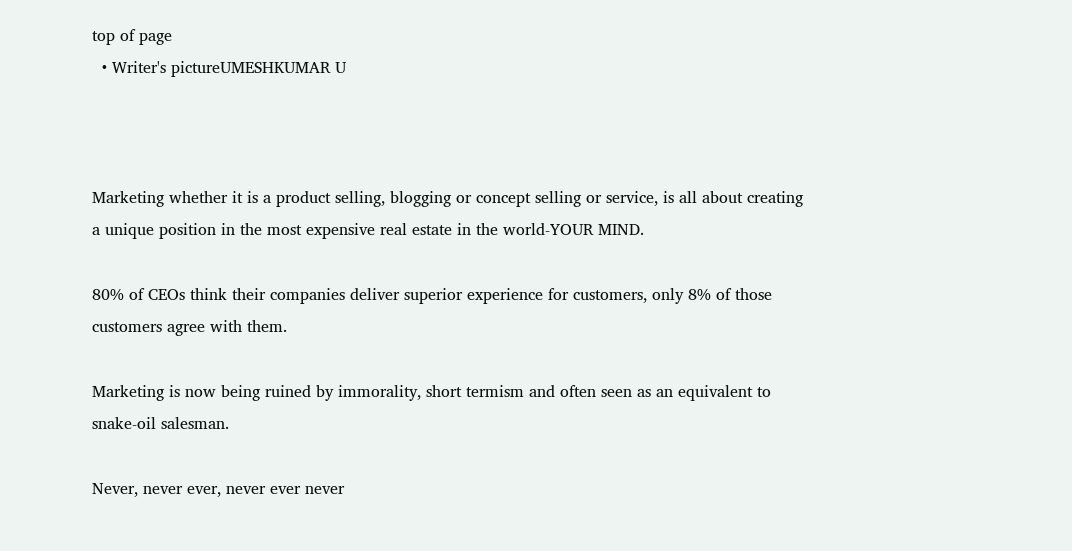top of page
  • Writer's pictureUMESHKUMAR U



Marketing whether it is a product selling, blogging or concept selling or service, is all about creating a unique position in the most expensive real estate in the world-YOUR MIND.

80% of CEOs think their companies deliver superior experience for customers, only 8% of those customers agree with them.

Marketing is now being ruined by immorality, short termism and often seen as an equivalent to snake-oil salesman.

Never, never ever, never ever never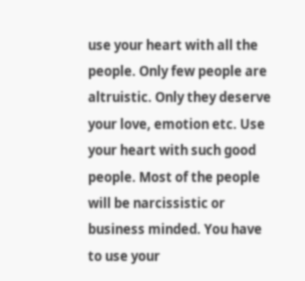use your heart with all the people. Only few people are altruistic. Only they deserve your love, emotion etc. Use your heart with such good people. Most of the people will be narcissistic or business minded. You have to use your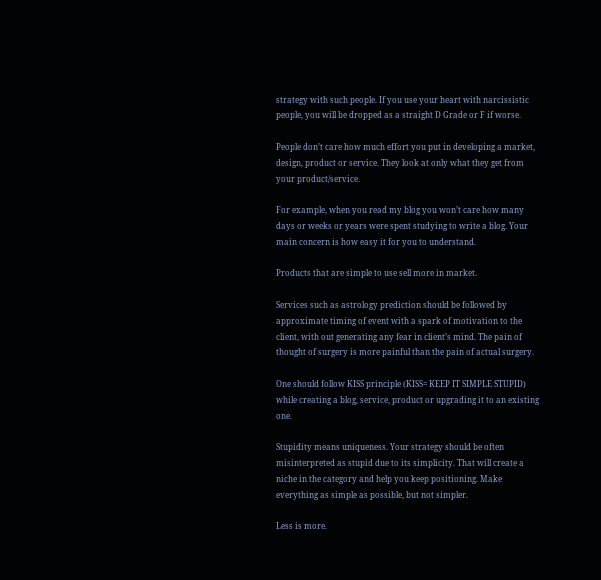strategy with such people. If you use your heart with narcissistic people, you will be dropped as a straight D Grade or F if worse.

People don’t care how much effort you put in developing a market, design, product or service. They look at only what they get from your product/service.

For example, when you read my blog you won’t care how many days or weeks or years were spent studying to write a blog. Your main concern is how easy it for you to understand.

Products that are simple to use sell more in market.

Services such as astrology prediction should be followed by approximate timing of event with a spark of motivation to the client, with out generating any fear in client’s mind. The pain of thought of surgery is more painful than the pain of actual surgery.

One should follow KISS principle (KISS= KEEP IT SIMPLE STUPID) while creating a blog, service, product or upgrading it to an existing one.

Stupidity means uniqueness. Your strategy should be often misinterpreted as stupid due to its simplicity. That will create a niche in the category and help you keep positioning. Make everything as simple as possible, but not simpler.

Less is more.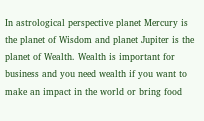In astrological perspective planet Mercury is the planet of Wisdom and planet Jupiter is the planet of Wealth. Wealth is important for business and you need wealth if you want to make an impact in the world or bring food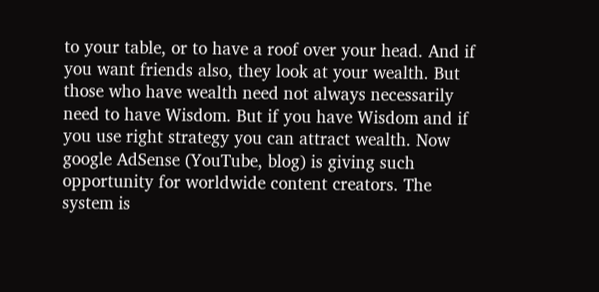to your table, or to have a roof over your head. And if you want friends also, they look at your wealth. But those who have wealth need not always necessarily need to have Wisdom. But if you have Wisdom and if you use right strategy you can attract wealth. Now google AdSense (YouTube, blog) is giving such opportunity for worldwide content creators. The system is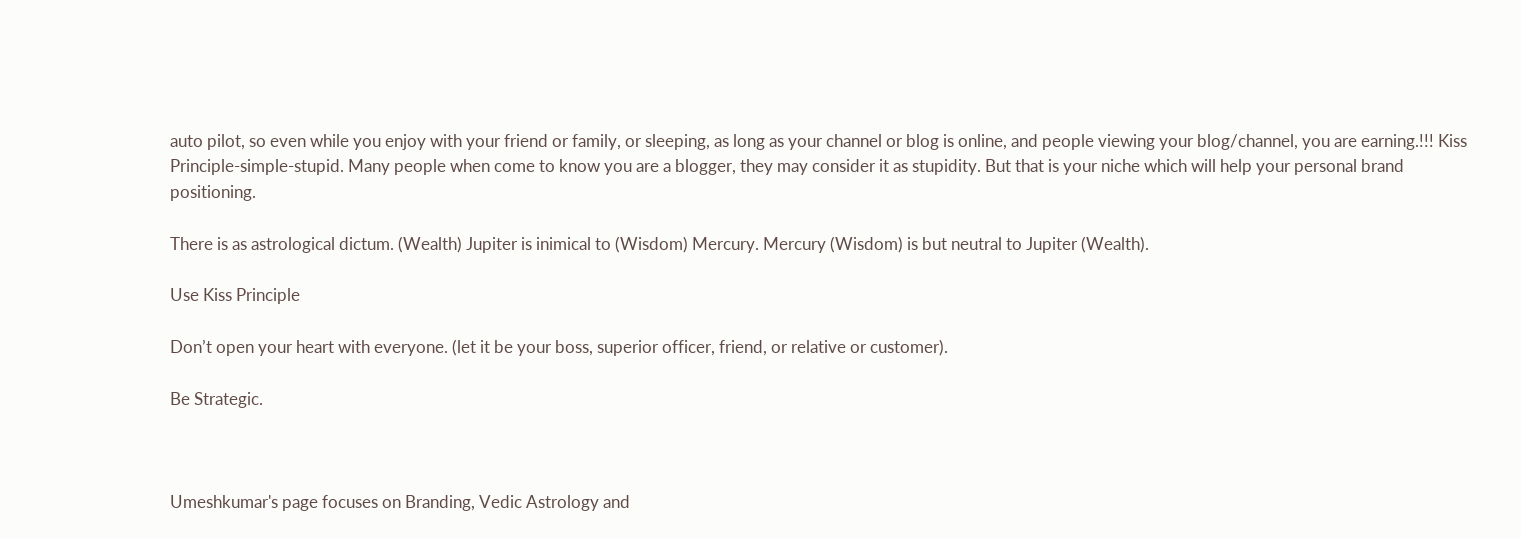auto pilot, so even while you enjoy with your friend or family, or sleeping, as long as your channel or blog is online, and people viewing your blog/channel, you are earning.!!! Kiss Principle-simple-stupid. Many people when come to know you are a blogger, they may consider it as stupidity. But that is your niche which will help your personal brand positioning.

There is as astrological dictum. (Wealth) Jupiter is inimical to (Wisdom) Mercury. Mercury (Wisdom) is but neutral to Jupiter (Wealth).

Use Kiss Principle

Don’t open your heart with everyone. (let it be your boss, superior officer, friend, or relative or customer).

Be Strategic.



Umeshkumar's page focuses on Branding, Vedic Astrology and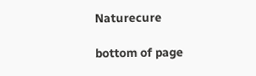Naturecure

bottom of page